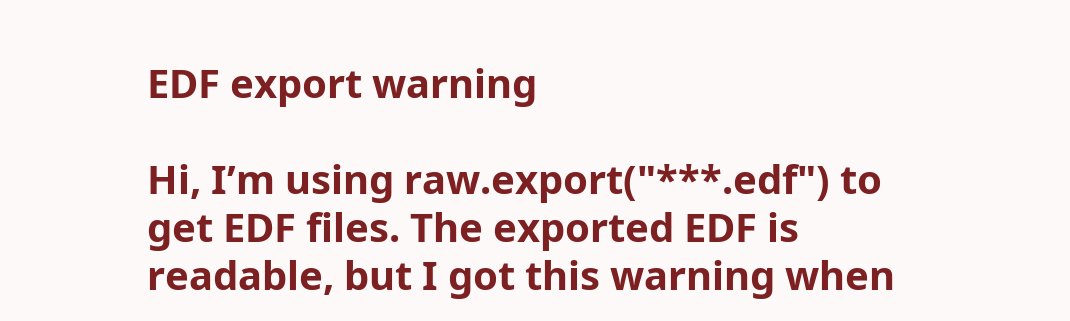EDF export warning

Hi, I’m using raw.export("***.edf") to get EDF files. The exported EDF is readable, but I got this warning when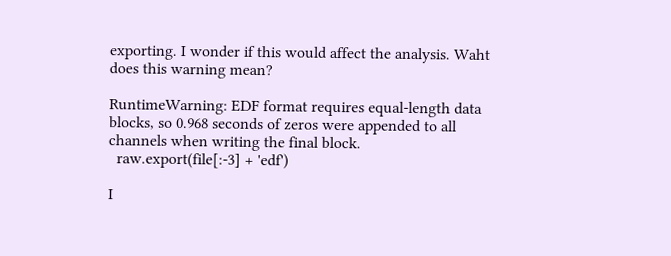exporting. I wonder if this would affect the analysis. Waht does this warning mean?

RuntimeWarning: EDF format requires equal-length data blocks, so 0.968 seconds of zeros were appended to all channels when writing the final block.
  raw.export(file[:-3] + 'edf')

I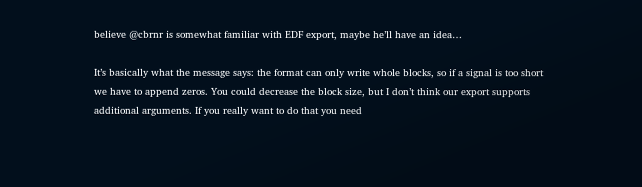believe @cbrnr is somewhat familiar with EDF export, maybe he’ll have an idea…

It’s basically what the message says: the format can only write whole blocks, so if a signal is too short we have to append zeros. You could decrease the block size, but I don’t think our export supports additional arguments. If you really want to do that you need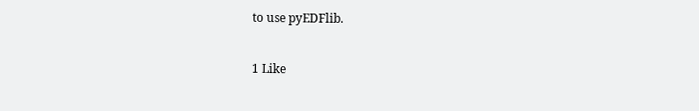to use pyEDFlib.

1 Like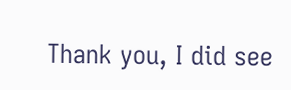Thank you, I did see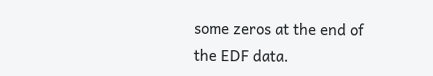some zeros at the end of the EDF data.